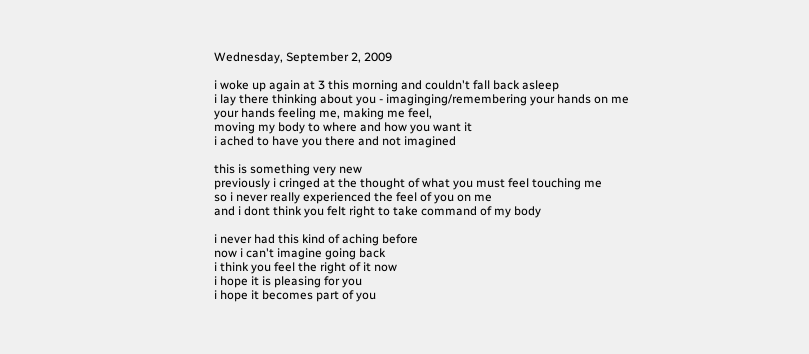Wednesday, September 2, 2009

i woke up again at 3 this morning and couldn't fall back asleep
i lay there thinking about you - imaginging/remembering your hands on me
your hands feeling me, making me feel,
moving my body to where and how you want it
i ached to have you there and not imagined

this is something very new
previously i cringed at the thought of what you must feel touching me
so i never really experienced the feel of you on me
and i dont think you felt right to take command of my body

i never had this kind of aching before
now i can't imagine going back
i think you feel the right of it now
i hope it is pleasing for you
i hope it becomes part of you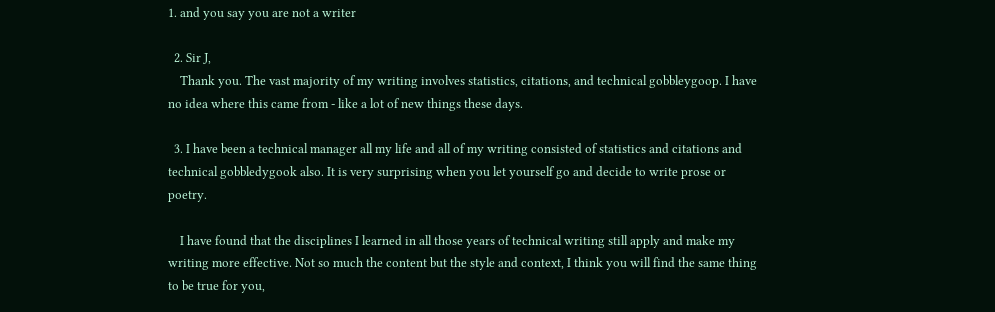1. and you say you are not a writer

  2. Sir J,
    Thank you. The vast majority of my writing involves statistics, citations, and technical gobbleygoop. I have no idea where this came from - like a lot of new things these days.

  3. I have been a technical manager all my life and all of my writing consisted of statistics and citations and technical gobbledygook also. It is very surprising when you let yourself go and decide to write prose or poetry.

    I have found that the disciplines I learned in all those years of technical writing still apply and make my writing more effective. Not so much the content but the style and context, I think you will find the same thing to be true for you,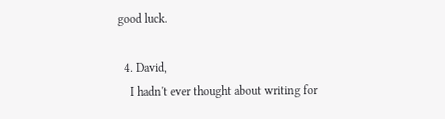good luck.

  4. David,
    I hadn't ever thought about writing for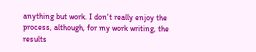anything but work. I don't really enjoy the process, although, for my work writing, the results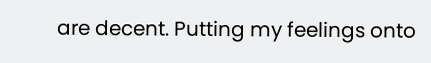are decent. Putting my feelings onto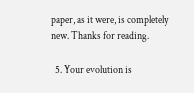paper, as it were, is completely new. Thanks for reading.

  5. Your evolution is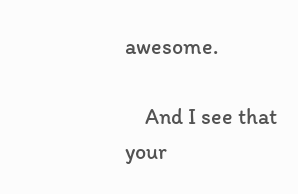awesome.

    And I see that your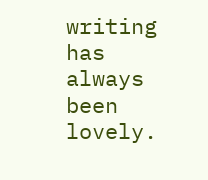writing has always been lovely.